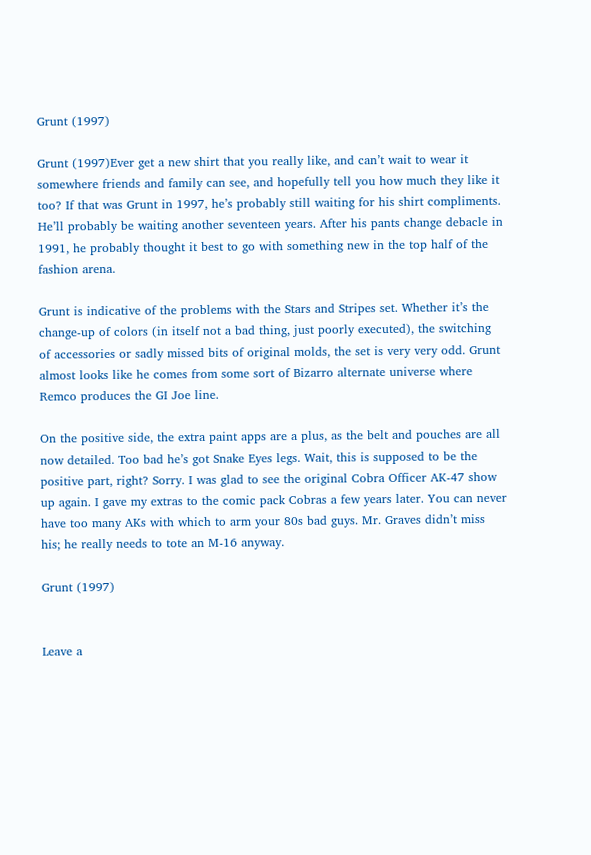Grunt (1997)

Grunt (1997)Ever get a new shirt that you really like, and can’t wait to wear it somewhere friends and family can see, and hopefully tell you how much they like it too? If that was Grunt in 1997, he’s probably still waiting for his shirt compliments. He’ll probably be waiting another seventeen years. After his pants change debacle in 1991, he probably thought it best to go with something new in the top half of the fashion arena.

Grunt is indicative of the problems with the Stars and Stripes set. Whether it’s the change-up of colors (in itself not a bad thing, just poorly executed), the switching of accessories or sadly missed bits of original molds, the set is very very odd. Grunt almost looks like he comes from some sort of Bizarro alternate universe where Remco produces the GI Joe line.

On the positive side, the extra paint apps are a plus, as the belt and pouches are all now detailed. Too bad he’s got Snake Eyes legs. Wait, this is supposed to be the positive part, right? Sorry. I was glad to see the original Cobra Officer AK-47 show up again. I gave my extras to the comic pack Cobras a few years later. You can never have too many AKs with which to arm your 80s bad guys. Mr. Graves didn’t miss his; he really needs to tote an M-16 anyway.

Grunt (1997)


Leave a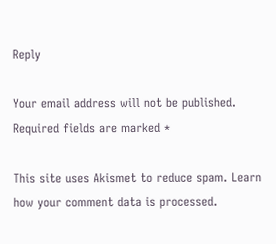Reply

Your email address will not be published. Required fields are marked *

This site uses Akismet to reduce spam. Learn how your comment data is processed.